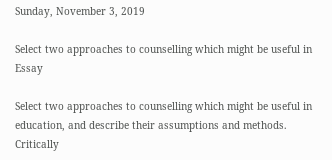Sunday, November 3, 2019

Select two approaches to counselling which might be useful in Essay

Select two approaches to counselling which might be useful in education, and describe their assumptions and methods. Critically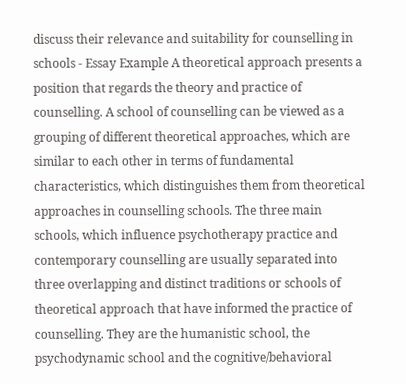discuss their relevance and suitability for counselling in schools - Essay Example A theoretical approach presents a position that regards the theory and practice of counselling. A school of counselling can be viewed as a grouping of different theoretical approaches, which are similar to each other in terms of fundamental characteristics, which distinguishes them from theoretical approaches in counselling schools. The three main schools, which influence psychotherapy practice and contemporary counselling are usually separated into three overlapping and distinct traditions or schools of theoretical approach that have informed the practice of counselling. They are the humanistic school, the psychodynamic school and the cognitive/behavioral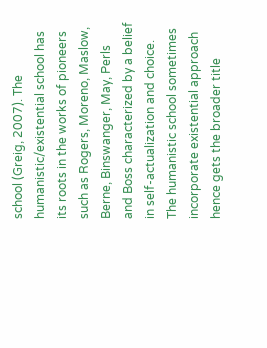school (Greig, 2007). The humanistic/existential school has its roots in the works of pioneers such as Rogers, Moreno, Maslow, Berne, Binswanger, May, Perls and Boss characterized by a belief in self-actualization and choice. The humanistic school sometimes incorporate existential approach hence gets the broader title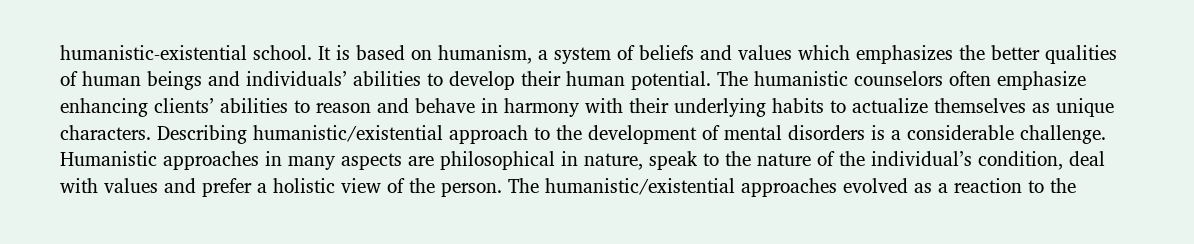humanistic-existential school. It is based on humanism, a system of beliefs and values which emphasizes the better qualities of human beings and individuals’ abilities to develop their human potential. The humanistic counselors often emphasize enhancing clients’ abilities to reason and behave in harmony with their underlying habits to actualize themselves as unique characters. Describing humanistic/existential approach to the development of mental disorders is a considerable challenge. Humanistic approaches in many aspects are philosophical in nature, speak to the nature of the individual’s condition, deal with values and prefer a holistic view of the person. The humanistic/existential approaches evolved as a reaction to the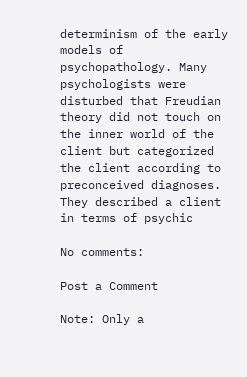determinism of the early models of psychopathology. Many psychologists were disturbed that Freudian theory did not touch on the inner world of the client but categorized the client according to preconceived diagnoses. They described a client in terms of psychic

No comments:

Post a Comment

Note: Only a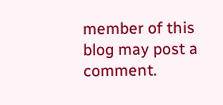member of this blog may post a comment.